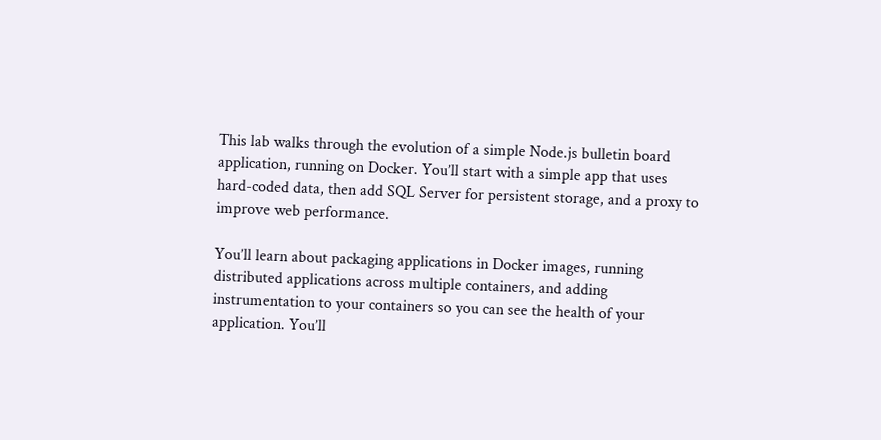This lab walks through the evolution of a simple Node.js bulletin board application, running on Docker. You’ll start with a simple app that uses hard-coded data, then add SQL Server for persistent storage, and a proxy to improve web performance.

You’ll learn about packaging applications in Docker images, running distributed applications across multiple containers, and adding instrumentation to your containers so you can see the health of your application. You’ll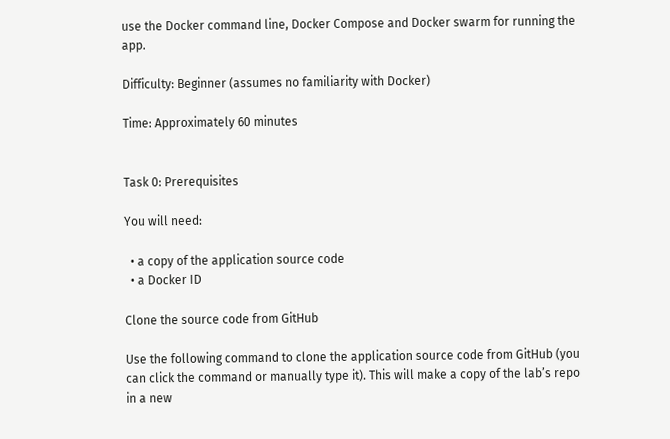use the Docker command line, Docker Compose and Docker swarm for running the app.

Difficulty: Beginner (assumes no familiarity with Docker)

Time: Approximately 60 minutes


Task 0: Prerequisites

You will need:

  • a copy of the application source code
  • a Docker ID

Clone the source code from GitHub

Use the following command to clone the application source code from GitHub (you can click the command or manually type it). This will make a copy of the lab’s repo in a new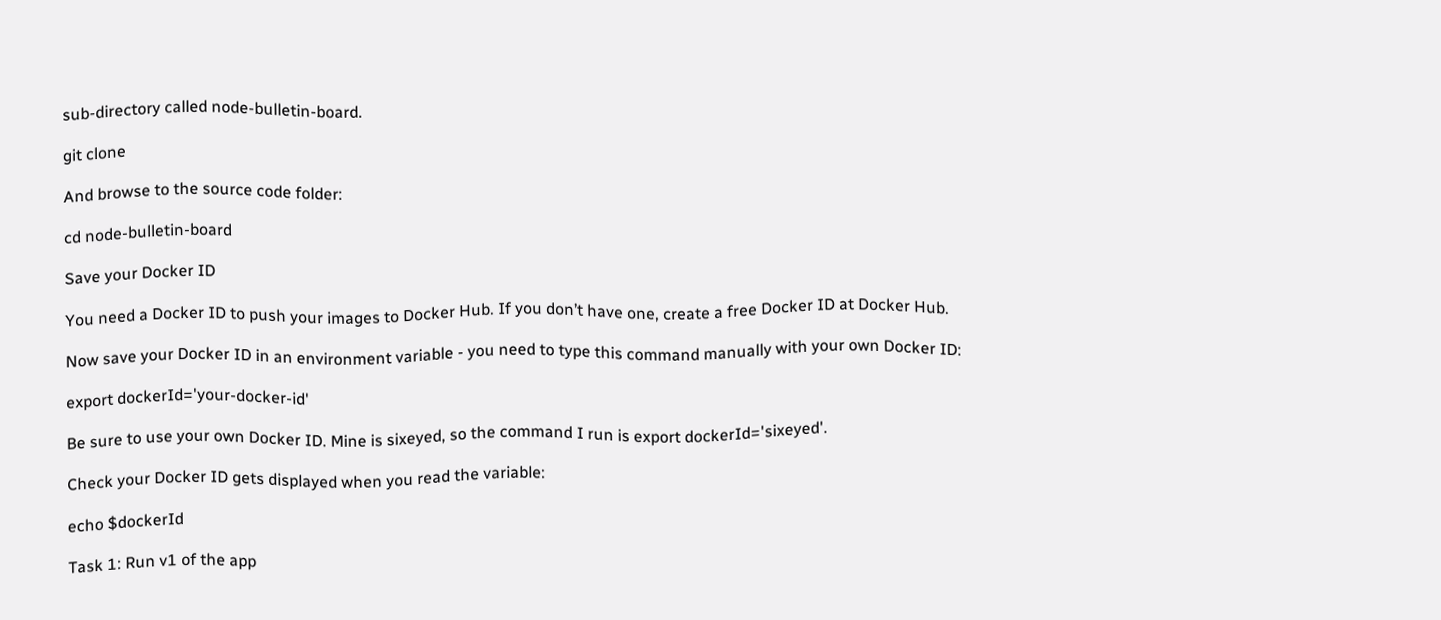sub-directory called node-bulletin-board.

git clone

And browse to the source code folder:

cd node-bulletin-board

Save your Docker ID

You need a Docker ID to push your images to Docker Hub. If you don’t have one, create a free Docker ID at Docker Hub.

Now save your Docker ID in an environment variable - you need to type this command manually with your own Docker ID:

export dockerId='your-docker-id'

Be sure to use your own Docker ID. Mine is sixeyed, so the command I run is export dockerId='sixeyed'.

Check your Docker ID gets displayed when you read the variable:

echo $dockerId

Task 1: Run v1 of the app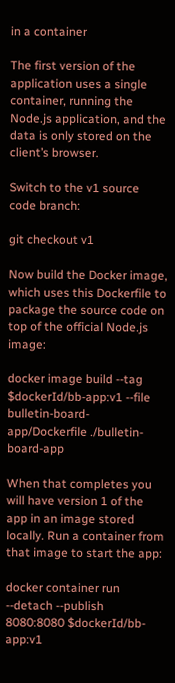in a container

The first version of the application uses a single container, running the Node.js application, and the data is only stored on the client’s browser.

Switch to the v1 source code branch:

git checkout v1

Now build the Docker image, which uses this Dockerfile to package the source code on top of the official Node.js image:

docker image build --tag $dockerId/bb-app:v1 --file bulletin-board-app/Dockerfile ./bulletin-board-app

When that completes you will have version 1 of the app in an image stored locally. Run a container from that image to start the app:

docker container run --detach --publish 8080:8080 $dockerId/bb-app:v1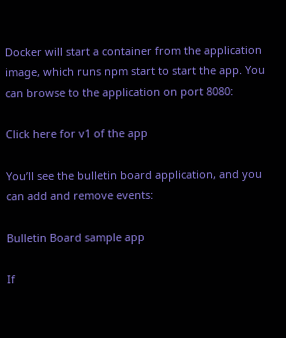Docker will start a container from the application image, which runs npm start to start the app. You can browse to the application on port 8080:

Click here for v1 of the app

You’ll see the bulletin board application, and you can add and remove events:

Bulletin Board sample app

If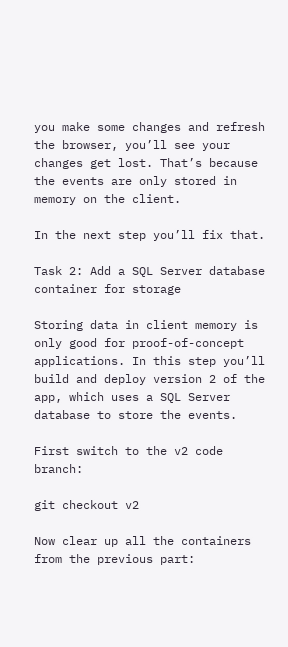you make some changes and refresh the browser, you’ll see your changes get lost. That’s because the events are only stored in memory on the client.

In the next step you’ll fix that.

Task 2: Add a SQL Server database container for storage

Storing data in client memory is only good for proof-of-concept applications. In this step you’ll build and deploy version 2 of the app, which uses a SQL Server database to store the events.

First switch to the v2 code branch:

git checkout v2

Now clear up all the containers from the previous part: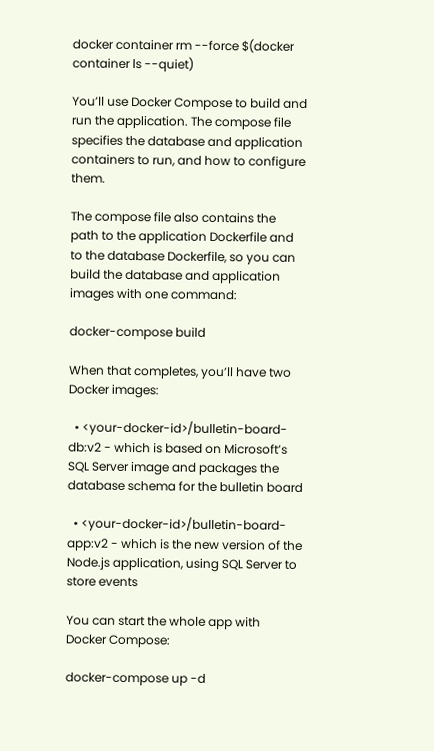docker container rm --force $(docker container ls --quiet)

You’ll use Docker Compose to build and run the application. The compose file specifies the database and application containers to run, and how to configure them.

The compose file also contains the path to the application Dockerfile and to the database Dockerfile, so you can build the database and application images with one command:

docker-compose build

When that completes, you’ll have two Docker images:

  • <your-docker-id>/bulletin-board-db:v2 - which is based on Microsoft’s SQL Server image and packages the database schema for the bulletin board

  • <your-docker-id>/bulletin-board-app:v2 - which is the new version of the Node.js application, using SQL Server to store events

You can start the whole app with Docker Compose:

docker-compose up -d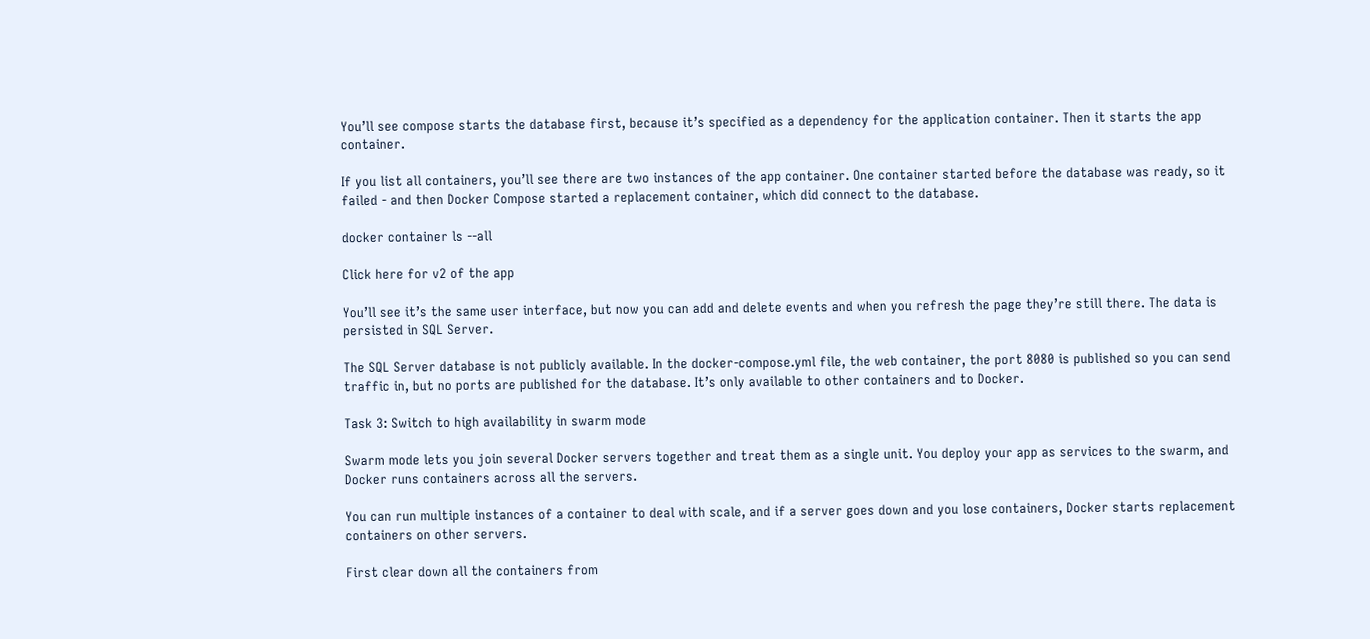You’ll see compose starts the database first, because it’s specified as a dependency for the application container. Then it starts the app container.

If you list all containers, you’ll see there are two instances of the app container. One container started before the database was ready, so it failed - and then Docker Compose started a replacement container, which did connect to the database.

docker container ls --all

Click here for v2 of the app

You’ll see it’s the same user interface, but now you can add and delete events and when you refresh the page they’re still there. The data is persisted in SQL Server.

The SQL Server database is not publicly available. In the docker-compose.yml file, the web container, the port 8080 is published so you can send traffic in, but no ports are published for the database. It’s only available to other containers and to Docker.

Task 3: Switch to high availability in swarm mode

Swarm mode lets you join several Docker servers together and treat them as a single unit. You deploy your app as services to the swarm, and Docker runs containers across all the servers.

You can run multiple instances of a container to deal with scale, and if a server goes down and you lose containers, Docker starts replacement containers on other servers.

First clear down all the containers from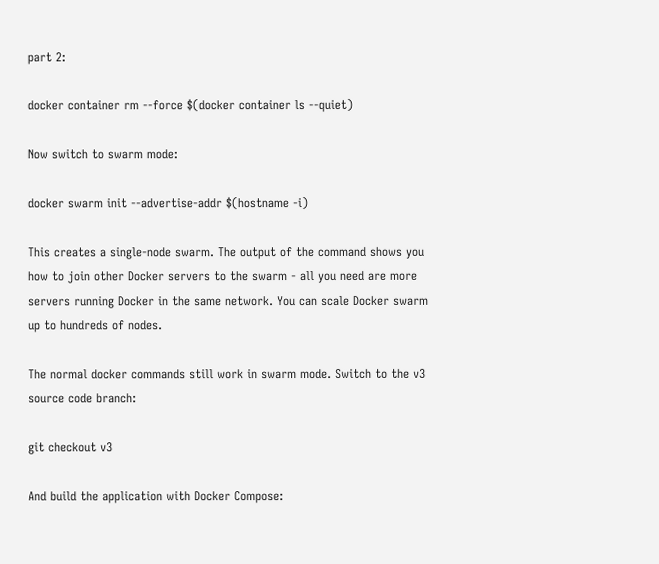part 2:

docker container rm --force $(docker container ls --quiet)

Now switch to swarm mode:

docker swarm init --advertise-addr $(hostname -i)

This creates a single-node swarm. The output of the command shows you how to join other Docker servers to the swarm - all you need are more servers running Docker in the same network. You can scale Docker swarm up to hundreds of nodes.

The normal docker commands still work in swarm mode. Switch to the v3 source code branch:

git checkout v3

And build the application with Docker Compose: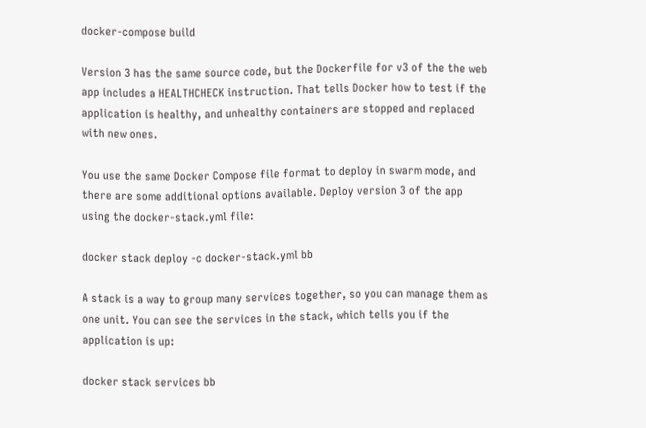docker-compose build

Version 3 has the same source code, but the Dockerfile for v3 of the the web app includes a HEALTHCHECK instruction. That tells Docker how to test if the application is healthy, and unhealthy containers are stopped and replaced with new ones.

You use the same Docker Compose file format to deploy in swarm mode, and there are some additional options available. Deploy version 3 of the app using the docker-stack.yml file:

docker stack deploy -c docker-stack.yml bb

A stack is a way to group many services together, so you can manage them as one unit. You can see the services in the stack, which tells you if the application is up:

docker stack services bb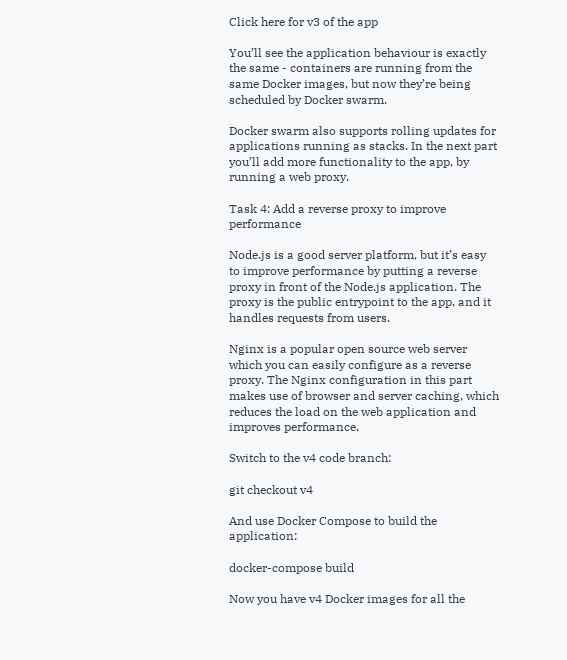Click here for v3 of the app

You’ll see the application behaviour is exactly the same - containers are running from the same Docker images, but now they’re being scheduled by Docker swarm.

Docker swarm also supports rolling updates for applications running as stacks. In the next part you’ll add more functionality to the app, by running a web proxy.

Task 4: Add a reverse proxy to improve performance

Node.js is a good server platform, but it’s easy to improve performance by putting a reverse proxy in front of the Node.js application. The proxy is the public entrypoint to the app, and it handles requests from users.

Nginx is a popular open source web server which you can easily configure as a reverse proxy. The Nginx configuration in this part makes use of browser and server caching, which reduces the load on the web application and improves performance.

Switch to the v4 code branch:

git checkout v4

And use Docker Compose to build the application:

docker-compose build

Now you have v4 Docker images for all the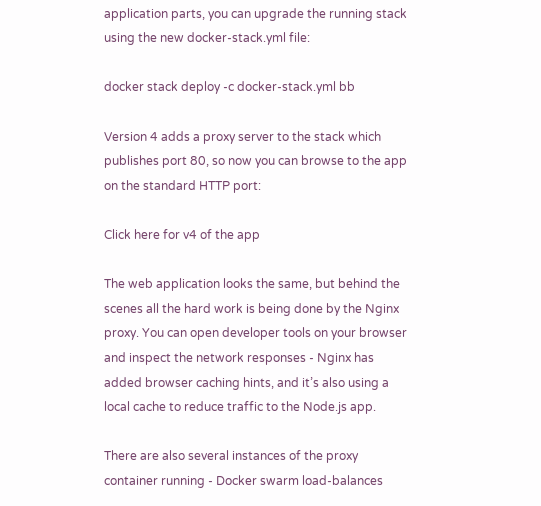application parts, you can upgrade the running stack using the new docker-stack.yml file:

docker stack deploy -c docker-stack.yml bb

Version 4 adds a proxy server to the stack which publishes port 80, so now you can browse to the app on the standard HTTP port:

Click here for v4 of the app

The web application looks the same, but behind the scenes all the hard work is being done by the Nginx proxy. You can open developer tools on your browser and inspect the network responses - Nginx has added browser caching hints, and it’s also using a local cache to reduce traffic to the Node.js app.

There are also several instances of the proxy container running - Docker swarm load-balances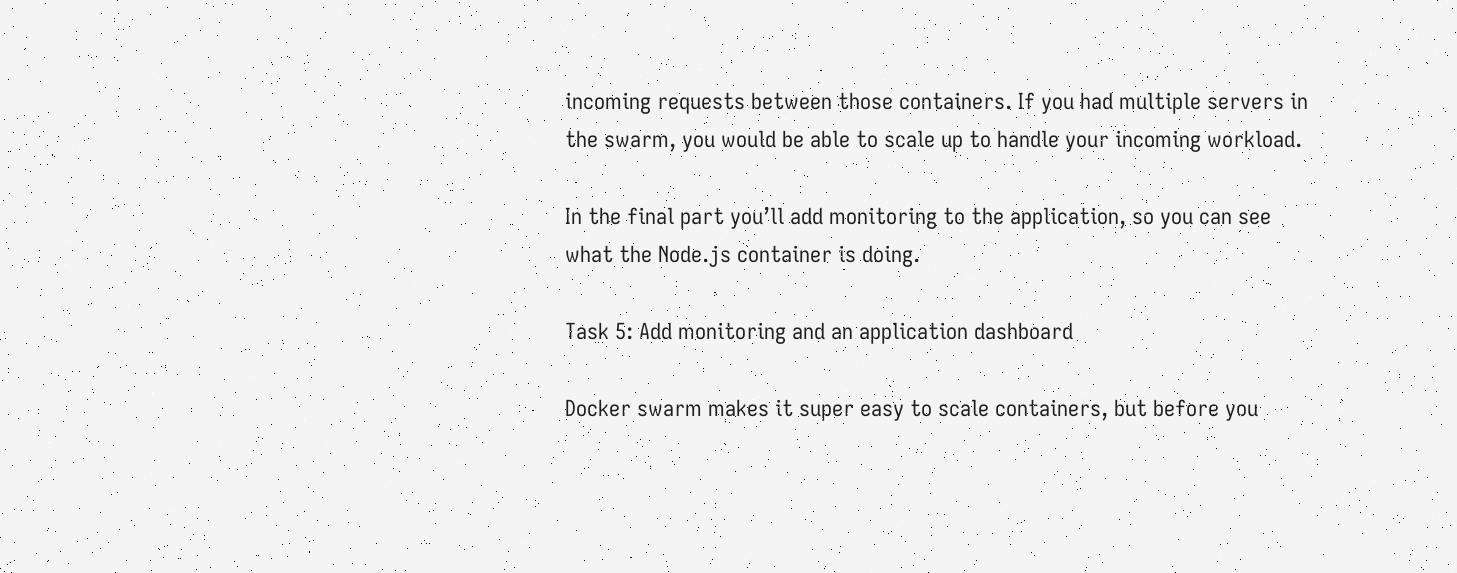incoming requests between those containers. If you had multiple servers in the swarm, you would be able to scale up to handle your incoming workload.

In the final part you’ll add monitoring to the application, so you can see what the Node.js container is doing.

Task 5: Add monitoring and an application dashboard

Docker swarm makes it super easy to scale containers, but before you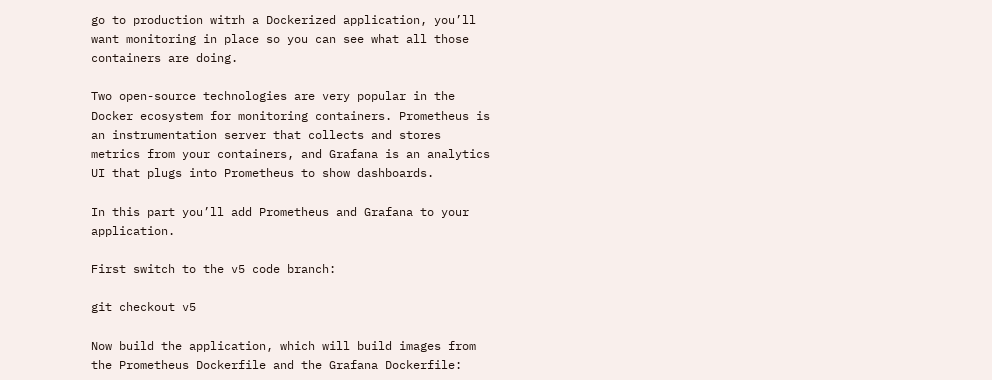go to production witrh a Dockerized application, you’ll want monitoring in place so you can see what all those containers are doing.

Two open-source technologies are very popular in the Docker ecosystem for monitoring containers. Prometheus is an instrumentation server that collects and stores metrics from your containers, and Grafana is an analytics UI that plugs into Prometheus to show dashboards.

In this part you’ll add Prometheus and Grafana to your application.

First switch to the v5 code branch:

git checkout v5

Now build the application, which will build images from the Prometheus Dockerfile and the Grafana Dockerfile: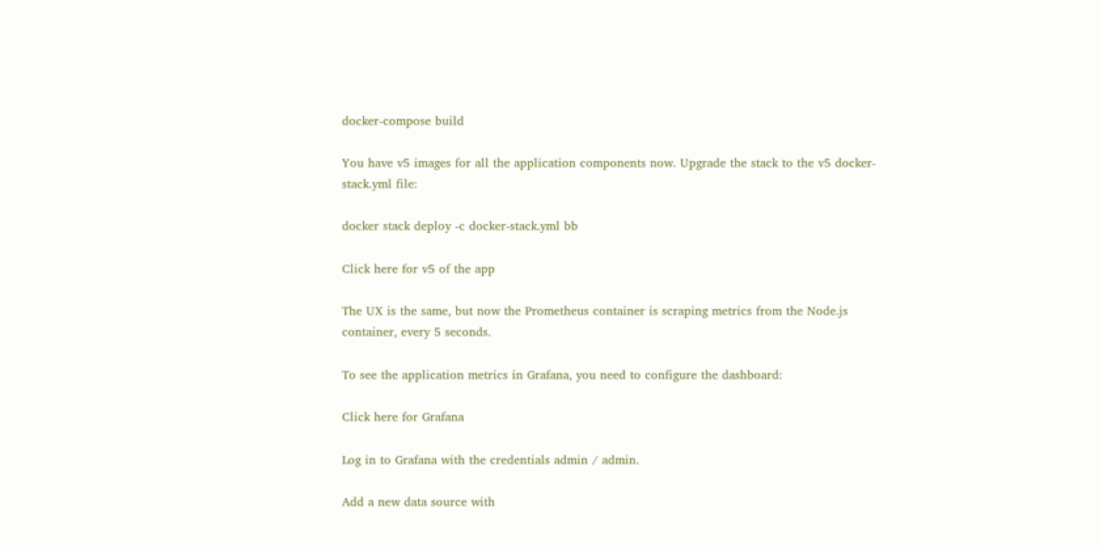docker-compose build

You have v5 images for all the application components now. Upgrade the stack to the v5 docker-stack.yml file:

docker stack deploy -c docker-stack.yml bb

Click here for v5 of the app

The UX is the same, but now the Prometheus container is scraping metrics from the Node.js container, every 5 seconds.

To see the application metrics in Grafana, you need to configure the dashboard:

Click here for Grafana

Log in to Grafana with the credentials admin / admin.

Add a new data source with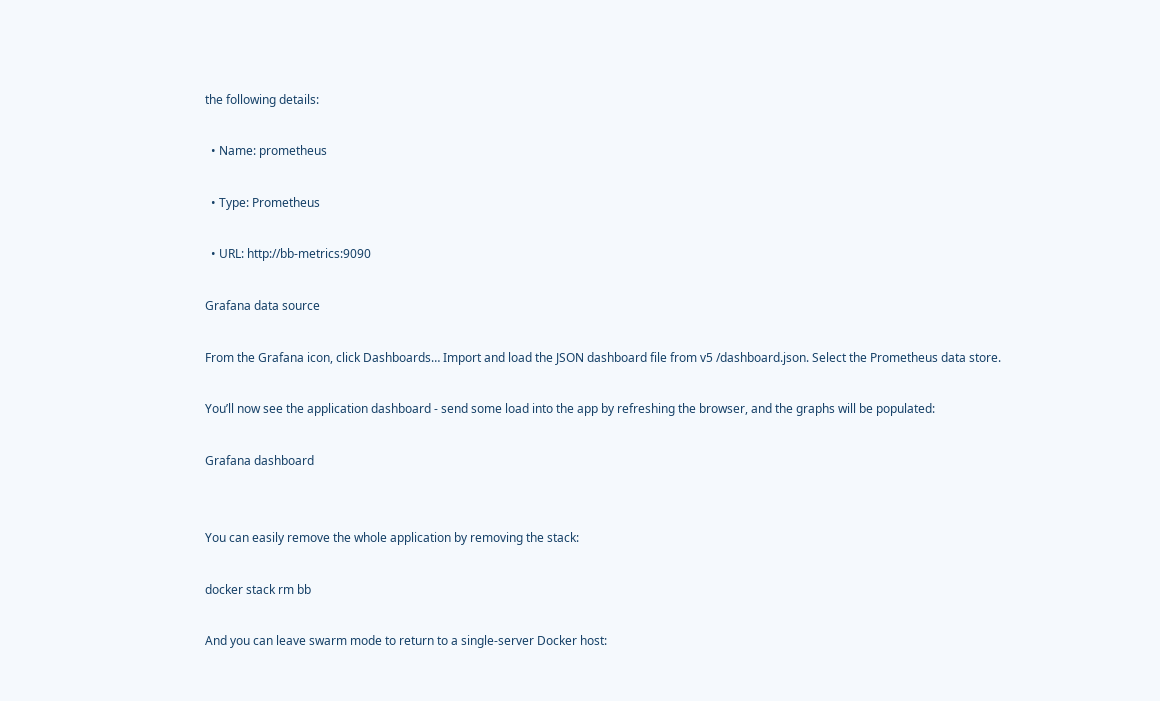the following details:

  • Name: prometheus

  • Type: Prometheus

  • URL: http://bb-metrics:9090

Grafana data source

From the Grafana icon, click Dashboards… Import and load the JSON dashboard file from v5 /dashboard.json. Select the Prometheus data store.

You’ll now see the application dashboard - send some load into the app by refreshing the browser, and the graphs will be populated:

Grafana dashboard


You can easily remove the whole application by removing the stack:

docker stack rm bb

And you can leave swarm mode to return to a single-server Docker host: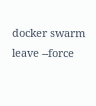docker swarm leave --force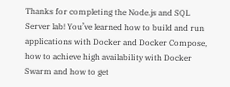Thanks for completing the Node.js and SQL Server lab! You’ve learned how to build and run applications with Docker and Docker Compose, how to achieve high availability with Docker Swarm and how to get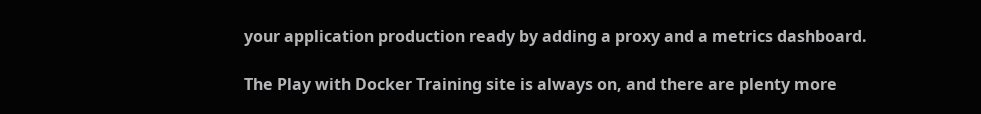your application production ready by adding a proxy and a metrics dashboard.

The Play with Docker Training site is always on, and there are plenty more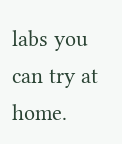labs you can try at home.